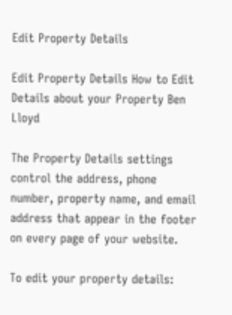Edit Property Details

Edit Property Details How to Edit Details about your Property Ben Lloyd

The Property Details settings control the address, phone number, property name, and email address that appear in the footer on every page of your website.

To edit your property details: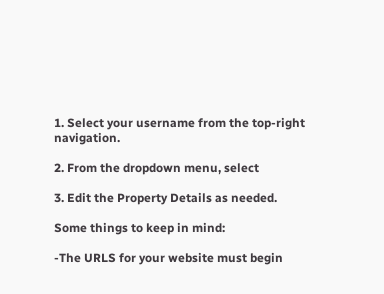1. Select your username from the top-right navigation.

2. From the dropdown menu, select

3. Edit the Property Details as needed.

Some things to keep in mind:

-The URLS for your website must begin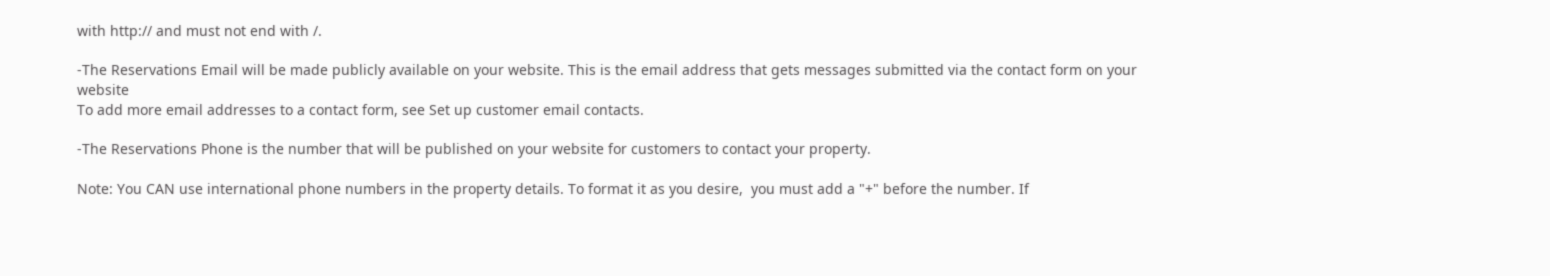with http:// and must not end with /.

-The Reservations Email will be made publicly available on your website. This is the email address that gets messages submitted via the contact form on your website
To add more email addresses to a contact form, see Set up customer email contacts.

-The Reservations Phone is the number that will be published on your website for customers to contact your property.

Note: You CAN use international phone numbers in the property details. To format it as you desire,  you must add a "+" before the number. If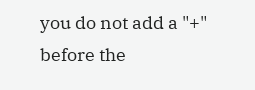you do not add a "+" before the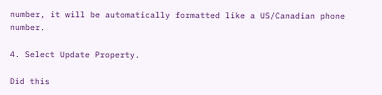number, it will be automatically formatted like a US/Canadian phone number.

4. Select Update Property.

Did this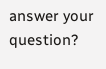answer your question?